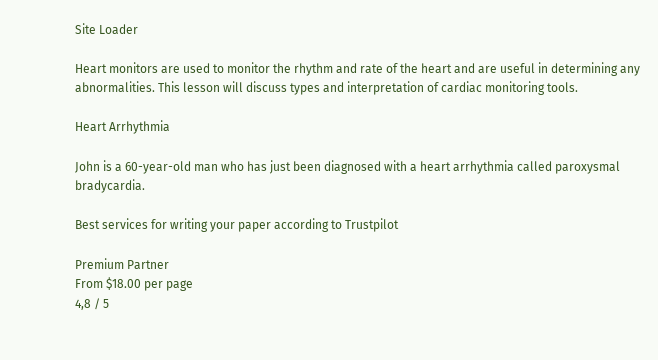Site Loader

Heart monitors are used to monitor the rhythm and rate of the heart and are useful in determining any abnormalities. This lesson will discuss types and interpretation of cardiac monitoring tools.

Heart Arrhythmia

John is a 60-year-old man who has just been diagnosed with a heart arrhythmia called paroxysmal bradycardia.

Best services for writing your paper according to Trustpilot

Premium Partner
From $18.00 per page
4,8 / 5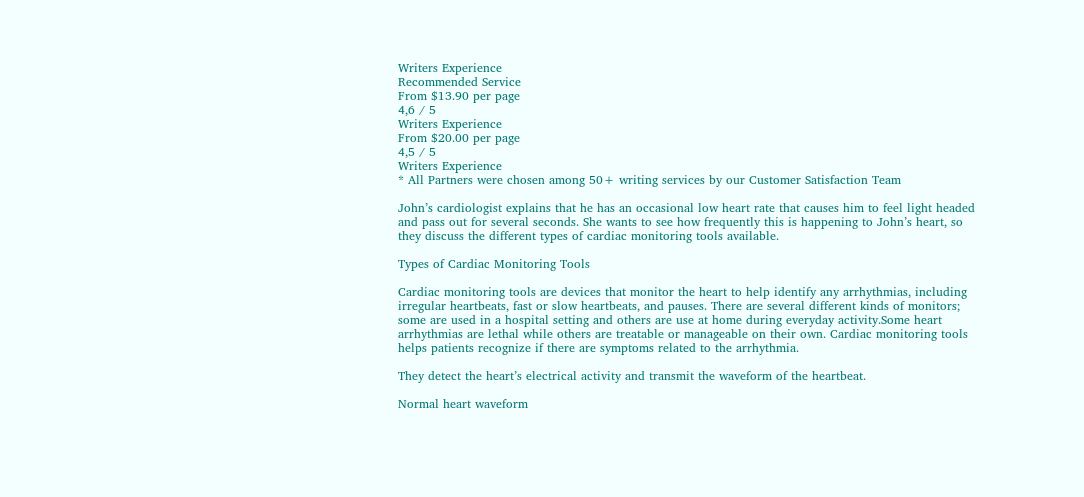Writers Experience
Recommended Service
From $13.90 per page
4,6 / 5
Writers Experience
From $20.00 per page
4,5 / 5
Writers Experience
* All Partners were chosen among 50+ writing services by our Customer Satisfaction Team

John’s cardiologist explains that he has an occasional low heart rate that causes him to feel light headed and pass out for several seconds. She wants to see how frequently this is happening to John’s heart, so they discuss the different types of cardiac monitoring tools available.

Types of Cardiac Monitoring Tools

Cardiac monitoring tools are devices that monitor the heart to help identify any arrhythmias, including irregular heartbeats, fast or slow heartbeats, and pauses. There are several different kinds of monitors; some are used in a hospital setting and others are use at home during everyday activity.Some heart arrhythmias are lethal while others are treatable or manageable on their own. Cardiac monitoring tools helps patients recognize if there are symptoms related to the arrhythmia.

They detect the heart’s electrical activity and transmit the waveform of the heartbeat.

Normal heart waveform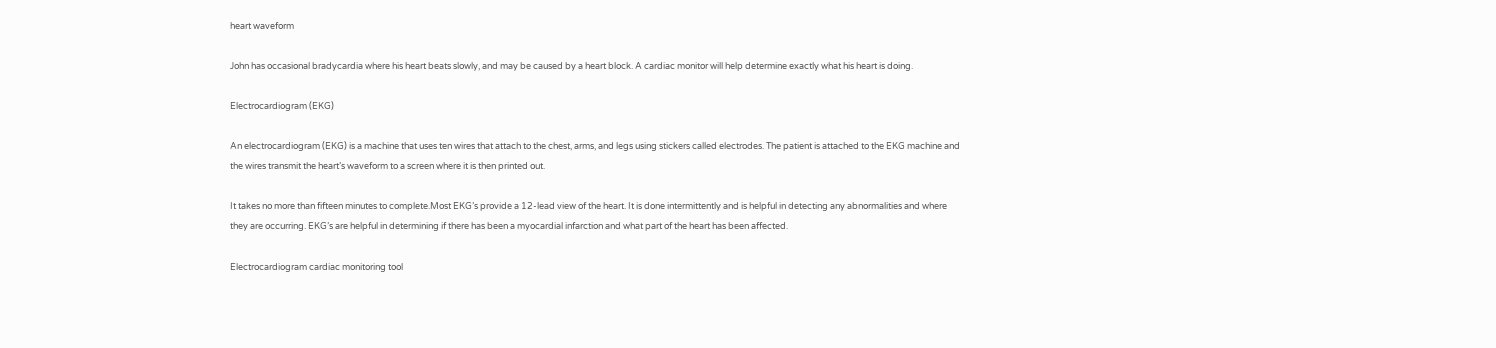heart waveform

John has occasional bradycardia where his heart beats slowly, and may be caused by a heart block. A cardiac monitor will help determine exactly what his heart is doing.

Electrocardiogram (EKG)

An electrocardiogram (EKG) is a machine that uses ten wires that attach to the chest, arms, and legs using stickers called electrodes. The patient is attached to the EKG machine and the wires transmit the heart’s waveform to a screen where it is then printed out.

It takes no more than fifteen minutes to complete.Most EKG’s provide a 12-lead view of the heart. It is done intermittently and is helpful in detecting any abnormalities and where they are occurring. EKG’s are helpful in determining if there has been a myocardial infarction and what part of the heart has been affected.

Electrocardiogram cardiac monitoring tool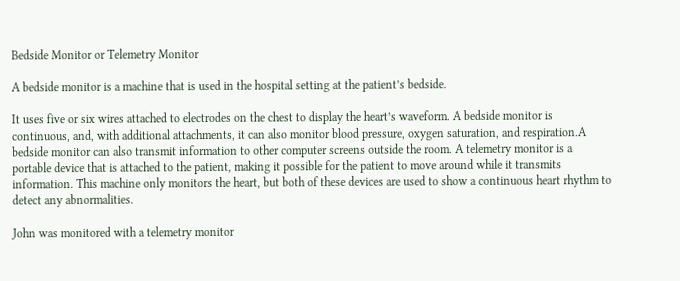Bedside Monitor or Telemetry Monitor

A bedside monitor is a machine that is used in the hospital setting at the patient’s bedside.

It uses five or six wires attached to electrodes on the chest to display the heart’s waveform. A bedside monitor is continuous, and, with additional attachments, it can also monitor blood pressure, oxygen saturation, and respiration.A bedside monitor can also transmit information to other computer screens outside the room. A telemetry monitor is a portable device that is attached to the patient, making it possible for the patient to move around while it transmits information. This machine only monitors the heart, but both of these devices are used to show a continuous heart rhythm to detect any abnormalities.

John was monitored with a telemetry monitor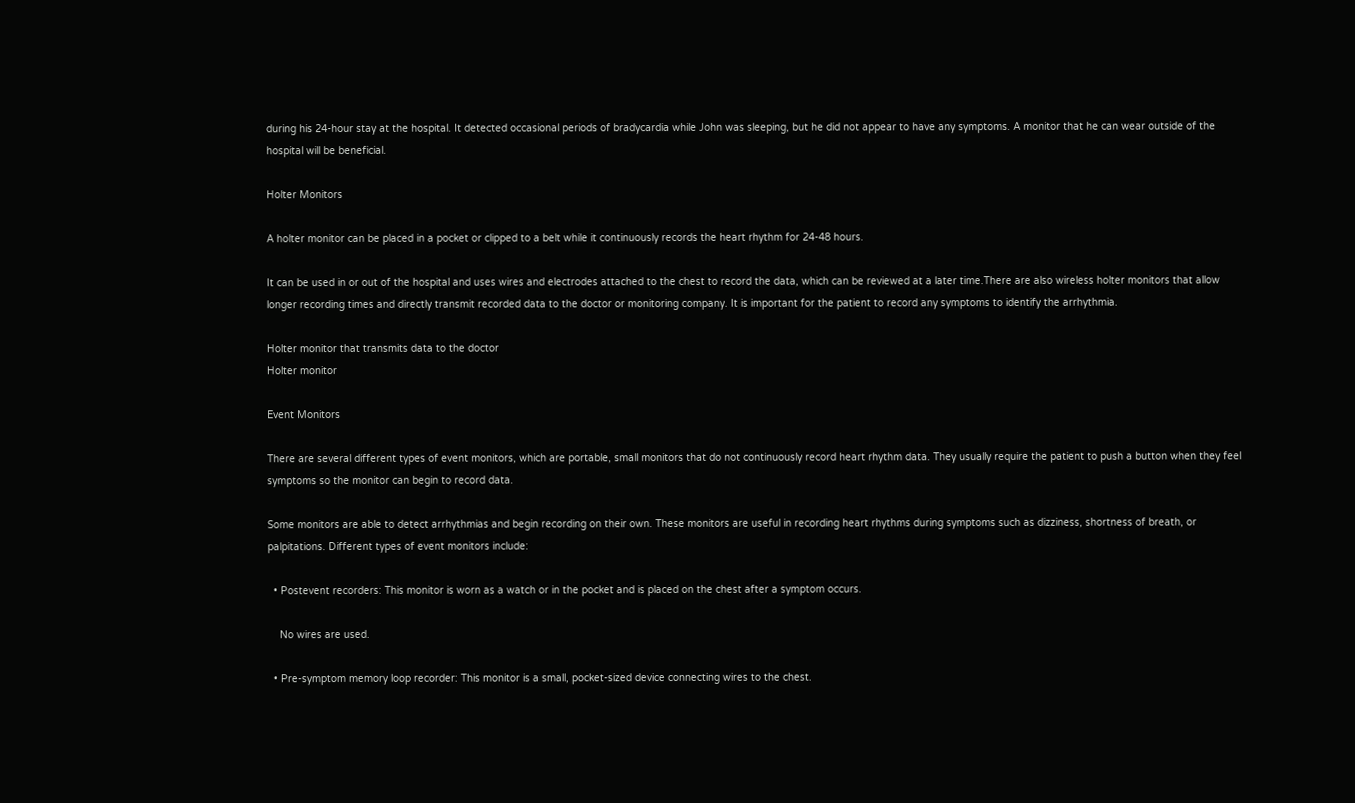during his 24-hour stay at the hospital. It detected occasional periods of bradycardia while John was sleeping, but he did not appear to have any symptoms. A monitor that he can wear outside of the hospital will be beneficial.

Holter Monitors

A holter monitor can be placed in a pocket or clipped to a belt while it continuously records the heart rhythm for 24-48 hours.

It can be used in or out of the hospital and uses wires and electrodes attached to the chest to record the data, which can be reviewed at a later time.There are also wireless holter monitors that allow longer recording times and directly transmit recorded data to the doctor or monitoring company. It is important for the patient to record any symptoms to identify the arrhythmia.

Holter monitor that transmits data to the doctor
Holter monitor

Event Monitors

There are several different types of event monitors, which are portable, small monitors that do not continuously record heart rhythm data. They usually require the patient to push a button when they feel symptoms so the monitor can begin to record data.

Some monitors are able to detect arrhythmias and begin recording on their own. These monitors are useful in recording heart rhythms during symptoms such as dizziness, shortness of breath, or palpitations. Different types of event monitors include:

  • Postevent recorders: This monitor is worn as a watch or in the pocket and is placed on the chest after a symptom occurs.

    No wires are used.

  • Pre-symptom memory loop recorder: This monitor is a small, pocket-sized device connecting wires to the chest.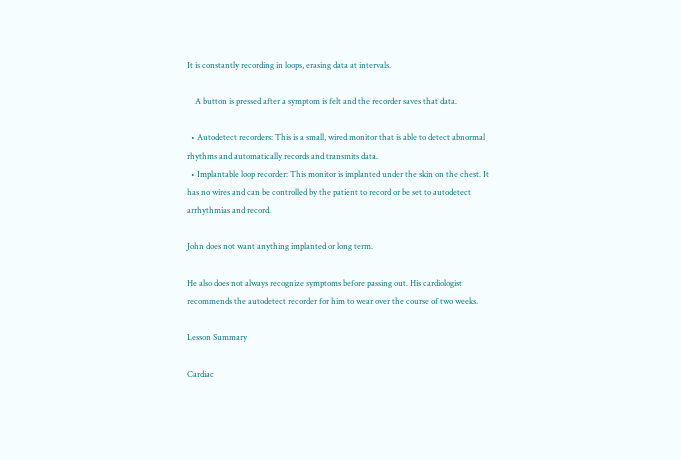It is constantly recording in loops, erasing data at intervals.

    A button is pressed after a symptom is felt and the recorder saves that data.

  • Autodetect recorders: This is a small, wired monitor that is able to detect abnormal rhythms and automatically records and transmits data.
  • Implantable loop recorder: This monitor is implanted under the skin on the chest. It has no wires and can be controlled by the patient to record or be set to autodetect arrhythmias and record.

John does not want anything implanted or long term.

He also does not always recognize symptoms before passing out. His cardiologist recommends the autodetect recorder for him to wear over the course of two weeks.

Lesson Summary

Cardiac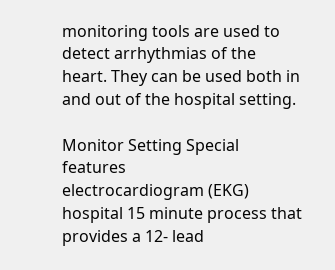monitoring tools are used to detect arrhythmias of the heart. They can be used both in and out of the hospital setting.

Monitor Setting Special features
electrocardiogram (EKG) hospital 15 minute process that provides a 12- lead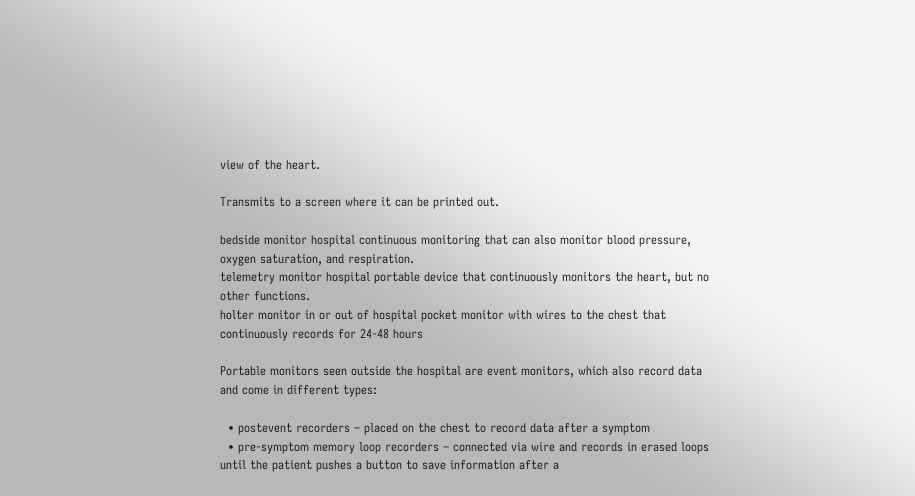view of the heart.

Transmits to a screen where it can be printed out.

bedside monitor hospital continuous monitoring that can also monitor blood pressure, oxygen saturation, and respiration.
telemetry monitor hospital portable device that continuously monitors the heart, but no other functions.
holter monitor in or out of hospital pocket monitor with wires to the chest that continuously records for 24-48 hours

Portable monitors seen outside the hospital are event monitors, which also record data and come in different types:

  • postevent recorders – placed on the chest to record data after a symptom
  • pre-symptom memory loop recorders – connected via wire and records in erased loops until the patient pushes a button to save information after a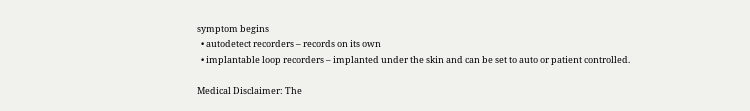symptom begins
  • autodetect recorders – records on its own
  • implantable loop recorders – implanted under the skin and can be set to auto or patient controlled.

Medical Disclaimer: The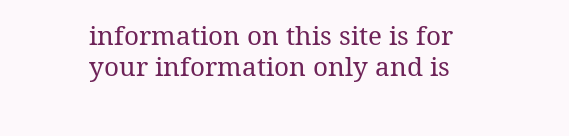information on this site is for your information only and is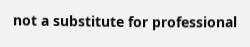not a substitute for professional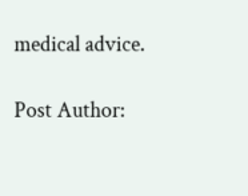medical advice.

Post Author: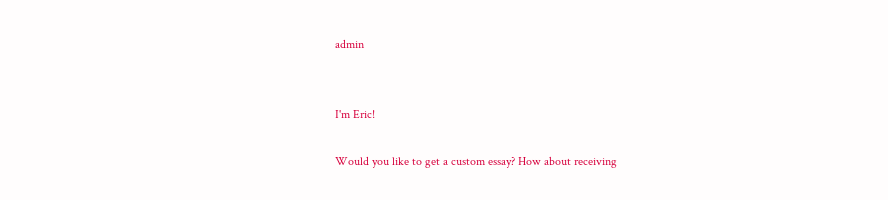admin


I'm Eric!

Would you like to get a custom essay? How about receiving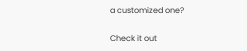a customized one?

Check it out